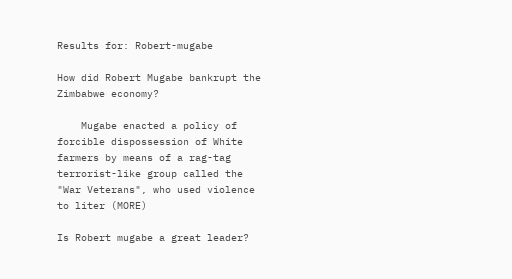Results for: Robert-mugabe

How did Robert Mugabe bankrupt the Zimbabwe economy?

    Mugabe enacted a policy of forcible dispossession of White farmers by means of a rag-tag terrorist-like group called the "War Veterans", who used violence to liter (MORE)

Is Robert mugabe a great leader?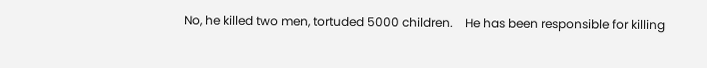No, he killed two men, tortuded 5000 children.    He has been responsible for killing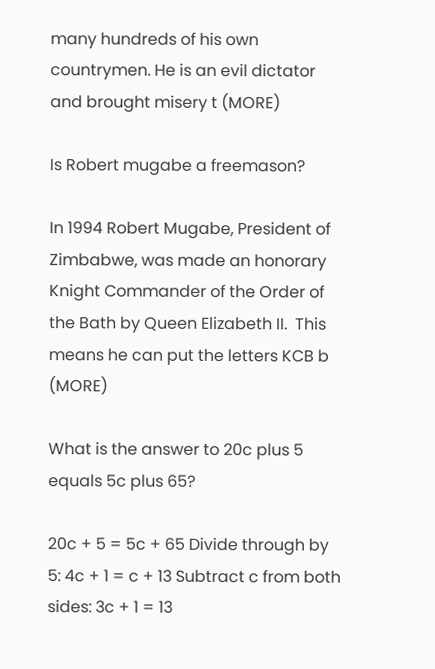many hundreds of his own  countrymen. He is an evil dictator and brought misery t (MORE)

Is Robert mugabe a freemason?

In 1994 Robert Mugabe, President of Zimbabwe, was made an honorary  Knight Commander of the Order of the Bath by Queen Elizabeth II.  This means he can put the letters KCB b (MORE)

What is the answer to 20c plus 5 equals 5c plus 65?

20c + 5 = 5c + 65 Divide through by 5: 4c + 1 = c + 13 Subtract c from both sides: 3c + 1 = 13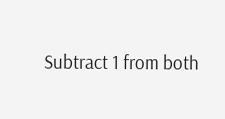Subtract 1 from both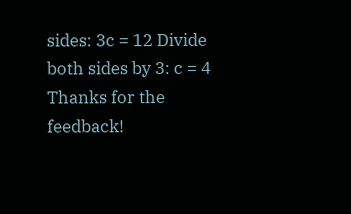sides: 3c = 12 Divide both sides by 3: c = 4
Thanks for the feedback!